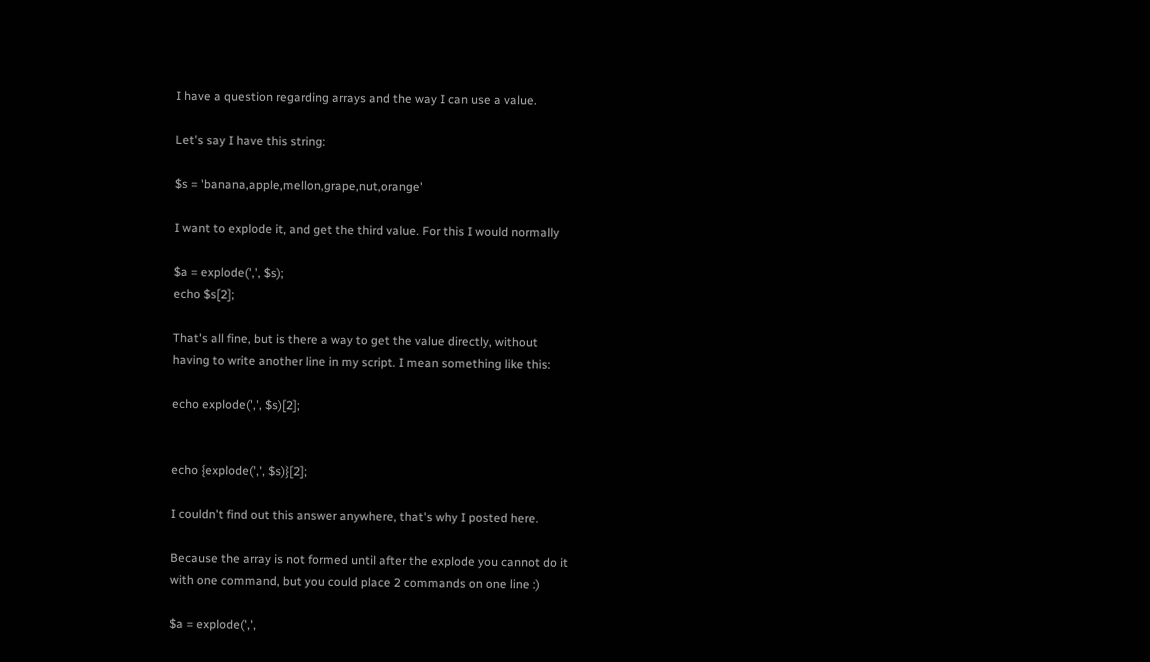I have a question regarding arrays and the way I can use a value.

Let's say I have this string:

$s = 'banana,apple,mellon,grape,nut,orange'

I want to explode it, and get the third value. For this I would normally

$a = explode(',', $s);
echo $s[2];

That's all fine, but is there a way to get the value directly, without
having to write another line in my script. I mean something like this:

echo explode(',', $s)[2];


echo {explode(',', $s)}[2];

I couldn't find out this answer anywhere, that's why I posted here.

Because the array is not formed until after the explode you cannot do it
with one command, but you could place 2 commands on one line :)

$a = explode(',',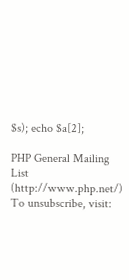$s); echo $a[2];

PHP General Mailing List (http://www.php.net/)
To unsubscribe, visit: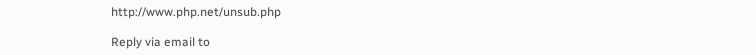http://www.php.net/unsub.php

Reply via email to